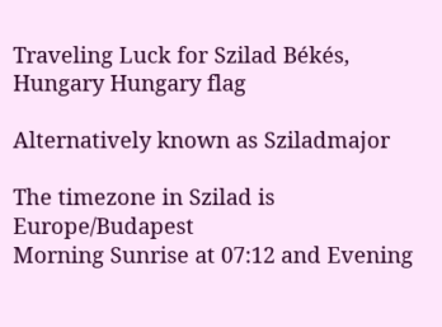Traveling Luck for Szilad Békés, Hungary Hungary flag

Alternatively known as Sziladmajor

The timezone in Szilad is Europe/Budapest
Morning Sunrise at 07:12 and Evening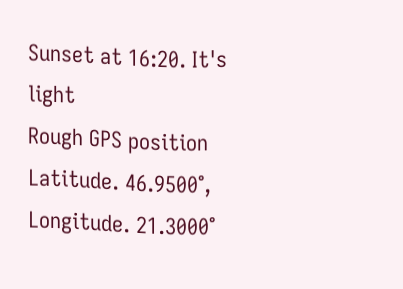Sunset at 16:20. It's light
Rough GPS position Latitude. 46.9500°, Longitude. 21.3000°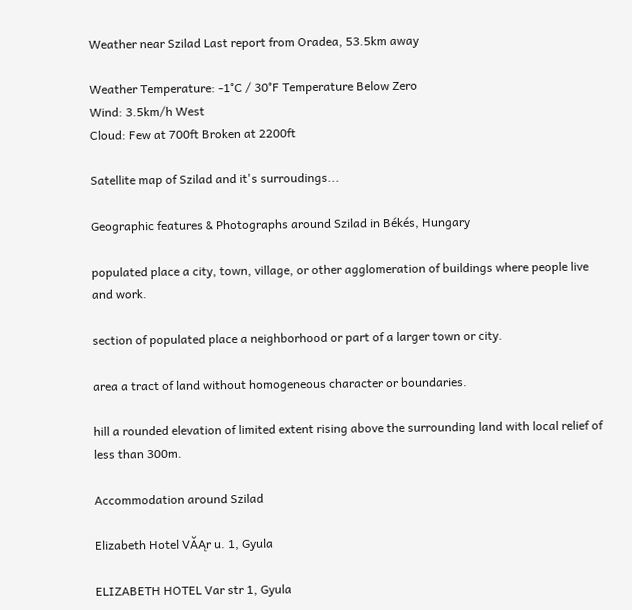Weather near Szilad Last report from Oradea, 53.5km away

Weather Temperature: -1°C / 30°F Temperature Below Zero
Wind: 3.5km/h West
Cloud: Few at 700ft Broken at 2200ft

Satellite map of Szilad and it's surroudings...

Geographic features & Photographs around Szilad in Békés, Hungary

populated place a city, town, village, or other agglomeration of buildings where people live and work.

section of populated place a neighborhood or part of a larger town or city.

area a tract of land without homogeneous character or boundaries.

hill a rounded elevation of limited extent rising above the surrounding land with local relief of less than 300m.

Accommodation around Szilad

Elizabeth Hotel VĂĄr u. 1, Gyula

ELIZABETH HOTEL Var str 1, Gyula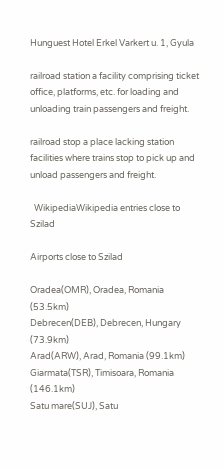Hunguest Hotel Erkel Varkert u. 1, Gyula

railroad station a facility comprising ticket office, platforms, etc. for loading and unloading train passengers and freight.

railroad stop a place lacking station facilities where trains stop to pick up and unload passengers and freight.

  WikipediaWikipedia entries close to Szilad

Airports close to Szilad

Oradea(OMR), Oradea, Romania (53.5km)
Debrecen(DEB), Debrecen, Hungary (73.9km)
Arad(ARW), Arad, Romania (99.1km)
Giarmata(TSR), Timisoara, Romania (146.1km)
Satu mare(SUJ), Satu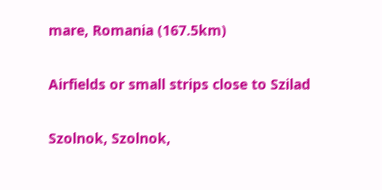mare, Romania (167.5km)

Airfields or small strips close to Szilad

Szolnok, Szolnok,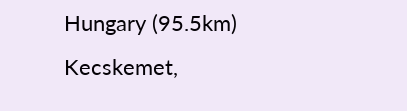Hungary (95.5km)
Kecskemet,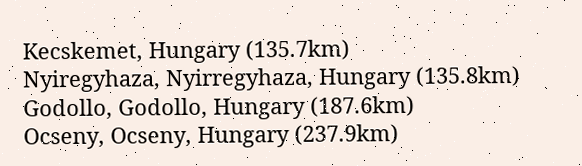Kecskemet, Hungary (135.7km)
Nyiregyhaza, Nyirregyhaza, Hungary (135.8km)
Godollo, Godollo, Hungary (187.6km)
Ocseny, Ocseny, Hungary (237.9km)